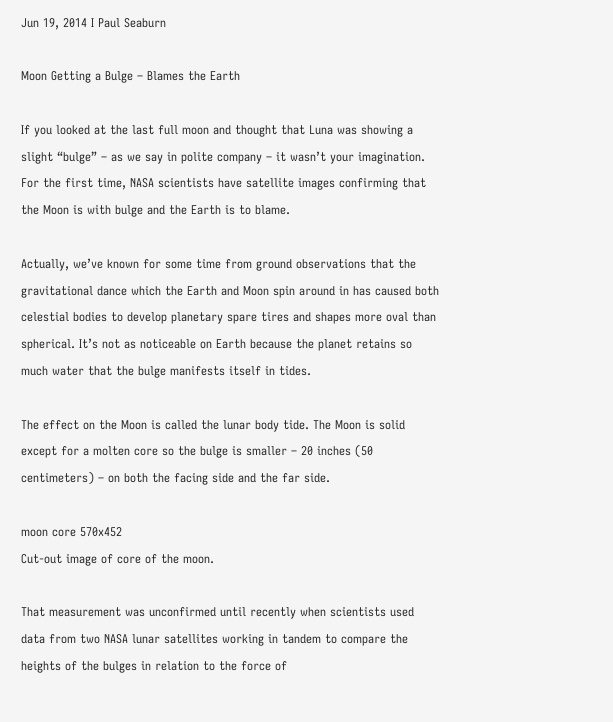Jun 19, 2014 I Paul Seaburn

Moon Getting a Bulge – Blames the Earth

If you looked at the last full moon and thought that Luna was showing a slight “bulge” – as we say in polite company – it wasn’t your imagination. For the first time, NASA scientists have satellite images confirming that the Moon is with bulge and the Earth is to blame.

Actually, we’ve known for some time from ground observations that the gravitational dance which the Earth and Moon spin around in has caused both celestial bodies to develop planetary spare tires and shapes more oval than spherical. It’s not as noticeable on Earth because the planet retains so much water that the bulge manifests itself in tides.

The effect on the Moon is called the lunar body tide. The Moon is solid except for a molten core so the bulge is smaller – 20 inches (50 centimeters) – on both the facing side and the far side.

moon core 570x452
Cut-out image of core of the moon.

That measurement was unconfirmed until recently when scientists used data from two NASA lunar satellites working in tandem to compare the heights of the bulges in relation to the force of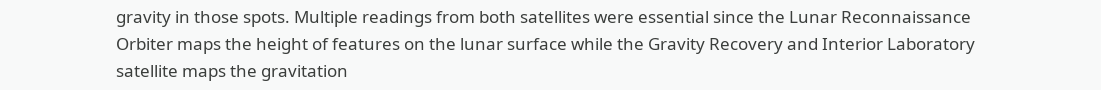gravity in those spots. Multiple readings from both satellites were essential since the Lunar Reconnaissance Orbiter maps the height of features on the lunar surface while the Gravity Recovery and Interior Laboratory satellite maps the gravitation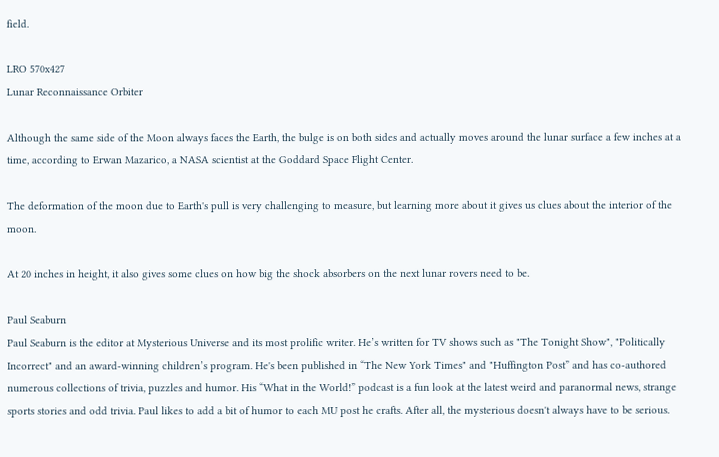field.

LRO 570x427
Lunar Reconnaissance Orbiter

Although the same side of the Moon always faces the Earth, the bulge is on both sides and actually moves around the lunar surface a few inches at a time, according to Erwan Mazarico, a NASA scientist at the Goddard Space Flight Center.

The deformation of the moon due to Earth's pull is very challenging to measure, but learning more about it gives us clues about the interior of the moon.

At 20 inches in height, it also gives some clues on how big the shock absorbers on the next lunar rovers need to be.

Paul Seaburn
Paul Seaburn is the editor at Mysterious Universe and its most prolific writer. He’s written for TV shows such as "The Tonight Show", "Politically Incorrect" and an award-winning children’s program. He's been published in “The New York Times" and "Huffington Post” and has co-authored numerous collections of trivia, puzzles and humor. His “What in the World!” podcast is a fun look at the latest weird and paranormal news, strange sports stories and odd trivia. Paul likes to add a bit of humor to each MU post he crafts. After all, the mysterious doesn't always have to be serious.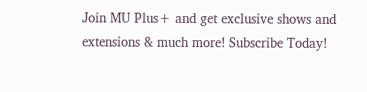Join MU Plus+ and get exclusive shows and extensions & much more! Subscribe Today!